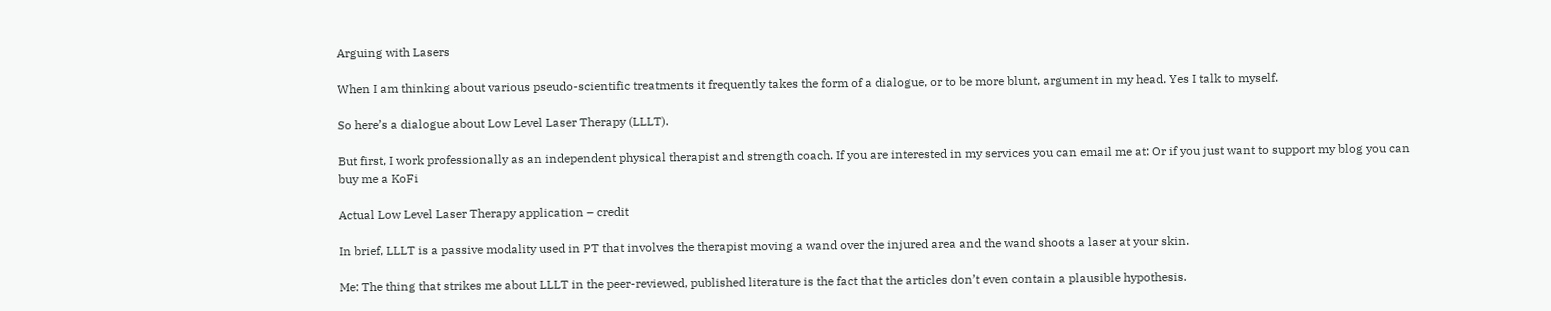Arguing with Lasers

When I am thinking about various pseudo-scientific treatments it frequently takes the form of a dialogue, or to be more blunt, argument in my head. Yes I talk to myself.

So here’s a dialogue about Low Level Laser Therapy (LLLT).

But first, I work professionally as an independent physical therapist and strength coach. If you are interested in my services you can email me at: Or if you just want to support my blog you can buy me a KoFi

Actual Low Level Laser Therapy application – credit

In brief, LLLT is a passive modality used in PT that involves the therapist moving a wand over the injured area and the wand shoots a laser at your skin.

Me: The thing that strikes me about LLLT in the peer-reviewed, published literature is the fact that the articles don’t even contain a plausible hypothesis.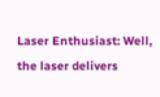Laser Enthusiast: Well, the laser delivers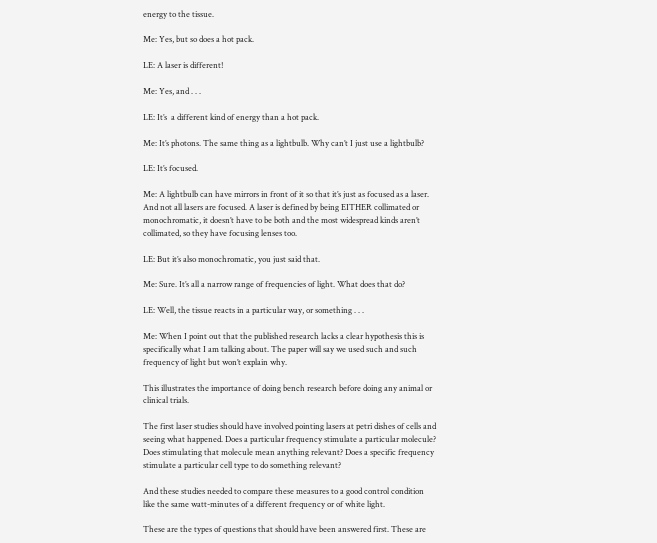energy to the tissue.

Me: Yes, but so does a hot pack.

LE: A laser is different!

Me: Yes, and . . .

LE: It’s  a different kind of energy than a hot pack.

Me: It’s photons. The same thing as a lightbulb. Why can’t I just use a lightbulb?

LE: It’s focused.

Me: A lightbulb can have mirrors in front of it so that it’s just as focused as a laser. And not all lasers are focused. A laser is defined by being EITHER collimated or monochromatic, it doesn’t have to be both and the most widespread kinds aren’t collimated, so they have focusing lenses too.

LE: But it’s also monochromatic, you just said that.

Me: Sure. It’s all a narrow range of frequencies of light. What does that do?

LE: Well, the tissue reacts in a particular way, or something . . .

Me: When I point out that the published research lacks a clear hypothesis this is specifically what I am talking about. The paper will say we used such and such frequency of light but won’t explain why.

This illustrates the importance of doing bench research before doing any animal or clinical trials.

The first laser studies should have involved pointing lasers at petri dishes of cells and seeing what happened. Does a particular frequency stimulate a particular molecule? Does stimulating that molecule mean anything relevant? Does a specific frequency stimulate a particular cell type to do something relevant?

And these studies needed to compare these measures to a good control condition like the same watt-minutes of a different frequency or of white light.

These are the types of questions that should have been answered first. These are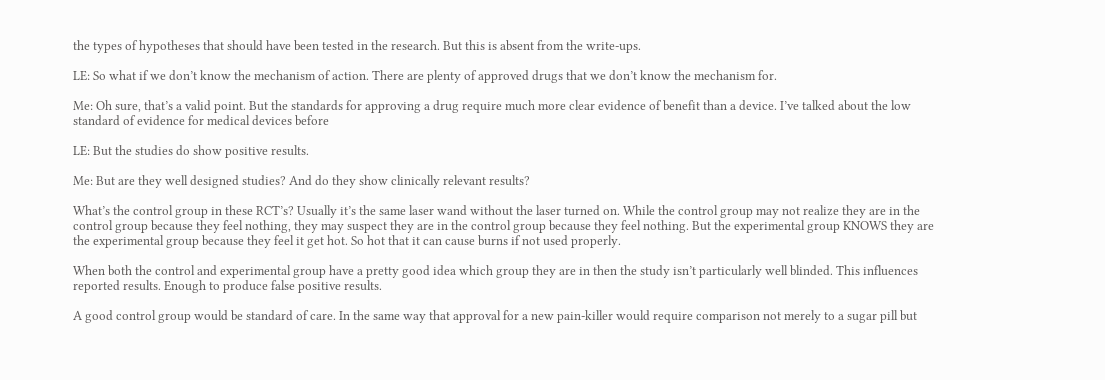the types of hypotheses that should have been tested in the research. But this is absent from the write-ups.

LE: So what if we don’t know the mechanism of action. There are plenty of approved drugs that we don’t know the mechanism for.

Me: Oh sure, that’s a valid point. But the standards for approving a drug require much more clear evidence of benefit than a device. I’ve talked about the low standard of evidence for medical devices before

LE: But the studies do show positive results.

Me: But are they well designed studies? And do they show clinically relevant results?

What’s the control group in these RCT’s? Usually it’s the same laser wand without the laser turned on. While the control group may not realize they are in the control group because they feel nothing, they may suspect they are in the control group because they feel nothing. But the experimental group KNOWS they are the experimental group because they feel it get hot. So hot that it can cause burns if not used properly.

When both the control and experimental group have a pretty good idea which group they are in then the study isn’t particularly well blinded. This influences reported results. Enough to produce false positive results.

A good control group would be standard of care. In the same way that approval for a new pain-killer would require comparison not merely to a sugar pill but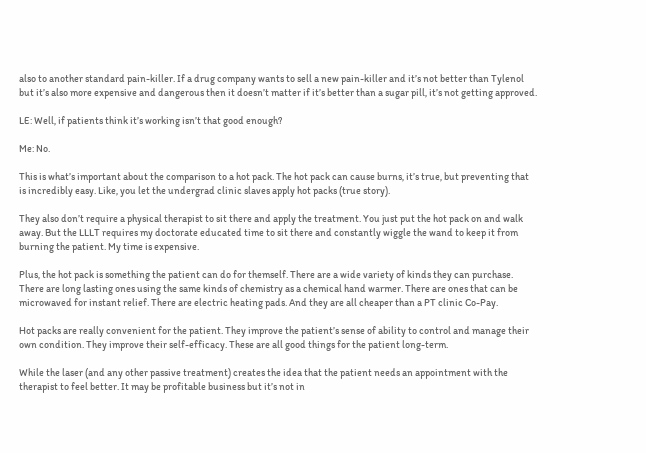also to another standard pain-killer. If a drug company wants to sell a new pain-killer and it’s not better than Tylenol but it’s also more expensive and dangerous then it doesn’t matter if it’s better than a sugar pill, it’s not getting approved.

LE: Well, if patients think it’s working isn’t that good enough?

Me: No.

This is what’s important about the comparison to a hot pack. The hot pack can cause burns, it’s true, but preventing that is incredibly easy. Like, you let the undergrad clinic slaves apply hot packs (true story).

They also don’t require a physical therapist to sit there and apply the treatment. You just put the hot pack on and walk away. But the LLLT requires my doctorate educated time to sit there and constantly wiggle the wand to keep it from burning the patient. My time is expensive.

Plus, the hot pack is something the patient can do for themself. There are a wide variety of kinds they can purchase. There are long lasting ones using the same kinds of chemistry as a chemical hand warmer. There are ones that can be microwaved for instant relief. There are electric heating pads. And they are all cheaper than a PT clinic Co-Pay.

Hot packs are really convenient for the patient. They improve the patient’s sense of ability to control and manage their own condition. They improve their self-efficacy. These are all good things for the patient long-term.

While the laser (and any other passive treatment) creates the idea that the patient needs an appointment with the therapist to feel better. It may be profitable business but it’s not in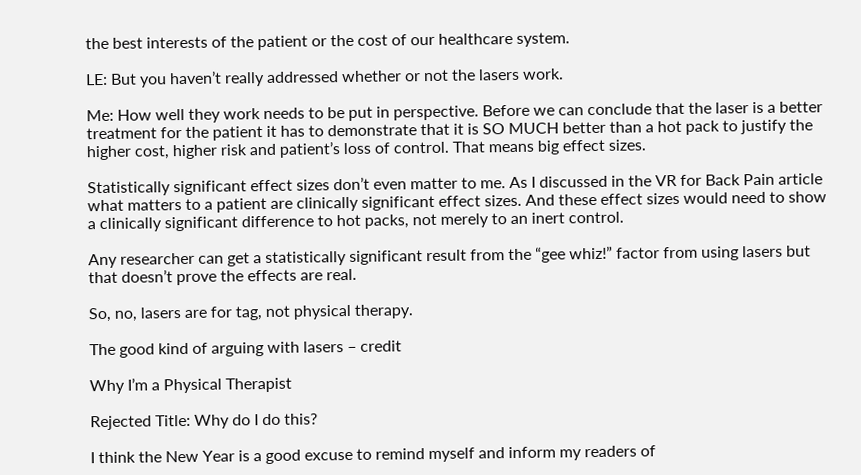the best interests of the patient or the cost of our healthcare system.

LE: But you haven’t really addressed whether or not the lasers work.

Me: How well they work needs to be put in perspective. Before we can conclude that the laser is a better treatment for the patient it has to demonstrate that it is SO MUCH better than a hot pack to justify the higher cost, higher risk and patient’s loss of control. That means big effect sizes.

Statistically significant effect sizes don’t even matter to me. As I discussed in the VR for Back Pain article what matters to a patient are clinically significant effect sizes. And these effect sizes would need to show a clinically significant difference to hot packs, not merely to an inert control.

Any researcher can get a statistically significant result from the “gee whiz!” factor from using lasers but that doesn’t prove the effects are real.

So, no, lasers are for tag, not physical therapy.

The good kind of arguing with lasers – credit

Why I’m a Physical Therapist

Rejected Title: Why do I do this?

I think the New Year is a good excuse to remind myself and inform my readers of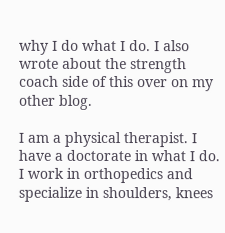why I do what I do. I also wrote about the strength coach side of this over on my other blog.

I am a physical therapist. I have a doctorate in what I do. I work in orthopedics and specialize in shoulders, knees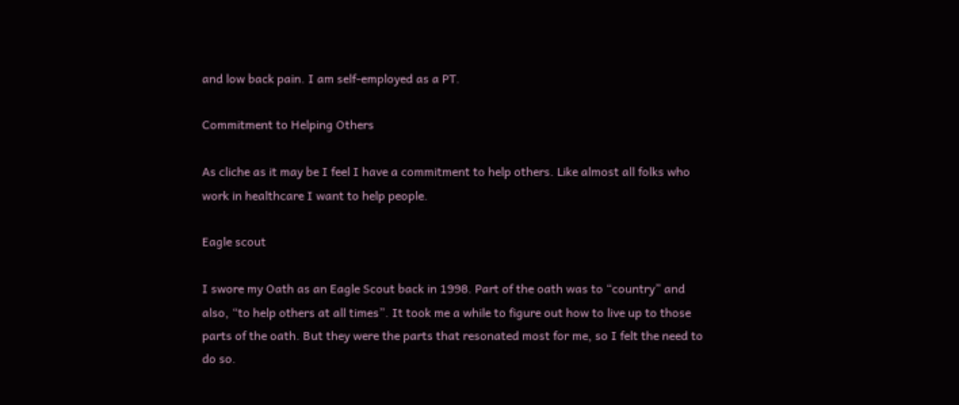and low back pain. I am self-employed as a PT.

Commitment to Helping Others

As cliche as it may be I feel I have a commitment to help others. Like almost all folks who work in healthcare I want to help people.

Eagle scout

I swore my Oath as an Eagle Scout back in 1998. Part of the oath was to “country” and also, “to help others at all times”. It took me a while to figure out how to live up to those parts of the oath. But they were the parts that resonated most for me, so I felt the need to do so.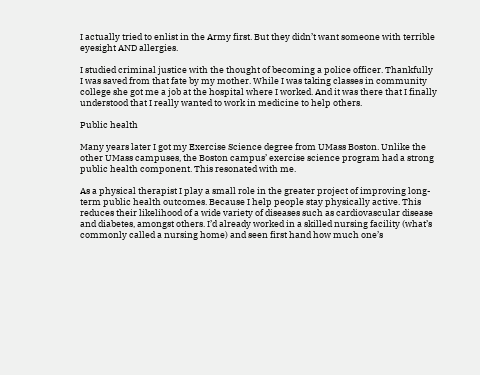I actually tried to enlist in the Army first. But they didn’t want someone with terrible eyesight AND allergies.

I studied criminal justice with the thought of becoming a police officer. Thankfully I was saved from that fate by my mother. While I was taking classes in community college she got me a job at the hospital where I worked. And it was there that I finally understood that I really wanted to work in medicine to help others.

Public health

Many years later I got my Exercise Science degree from UMass Boston. Unlike the other UMass campuses, the Boston campus’ exercise science program had a strong public health component. This resonated with me.

As a physical therapist I play a small role in the greater project of improving long-term public health outcomes. Because I help people stay physically active. This reduces their likelihood of a wide variety of diseases such as cardiovascular disease and diabetes, amongst others. I’d already worked in a skilled nursing facility (what’s commonly called a nursing home) and seen first hand how much one’s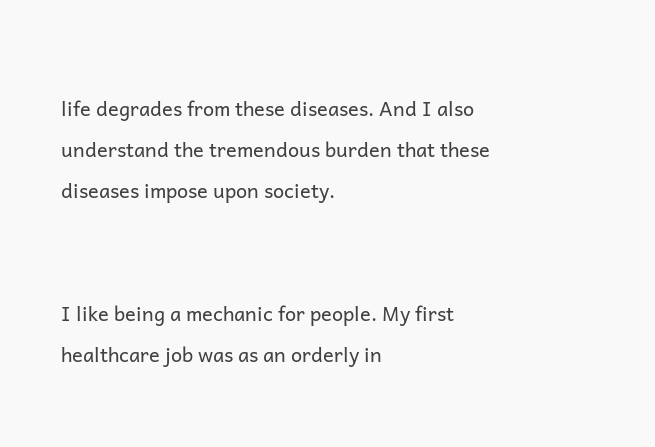life degrades from these diseases. And I also understand the tremendous burden that these diseases impose upon society.


I like being a mechanic for people. My first healthcare job was as an orderly in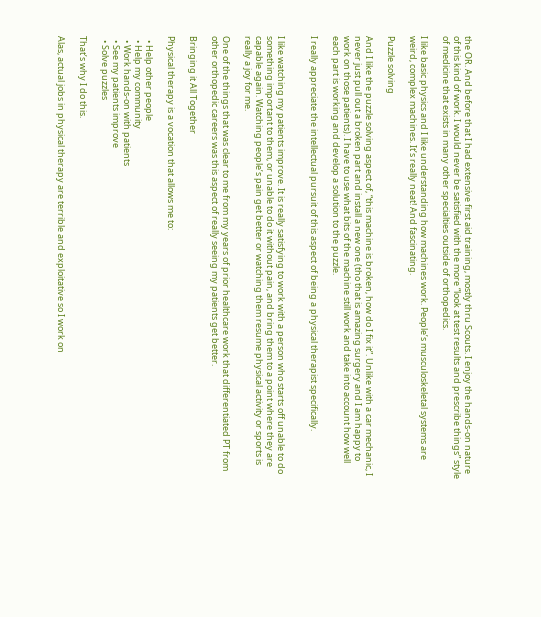the OR. And before that I had extensive first aid training, mostly thru Scouts. I enjoy the hands-on nature of this kind of work. I would never be satisfied with the more “look at test results and prescribe things” style of medicine that exists in many other specialties outside of orthopedics.

I like basic physics and I like understanding how machines work. People’s musculoskeletal systems are weird, complex machines. It’s really neat! And fascinating.

Puzzle solving

And I like the puzzle solving aspect of, “this machine is broken, how do I fix it”. Unlike with a car mechanic, I never just pull out a broken part and install a new one (tho that is amazing surgery and I am happy to work on those patients). I have to use what bits of the machine still work and take into account how well each part is working and develop a solution to the puzzle.

I really appreciate the intellectual pursuit of this aspect of being a physical therapist specifically.


I like watching my patients improve. It is really satisfying to work with a person who starts off unable to do something important to them, or unable to do it without pain, and bring them to a point where they are capable again. Watching people’s pain get better or watching them resume physical activity or sports is really a joy for me.

One of the things that was clear to me from my years of prior healthcare work that differentiated PT from other orthopedic careers was this aspect of really seeing my patients get better.

Bringing it All Together

Physical therapy is a vocation that allows me to:

  • Help other people
  • Help my community
  • Work hands-on with patients
  • See my patients improve
  • Solve puzzles

That’s why I do this.

Alas, actual jobs in physical therapy are terrible and exploitative so I work on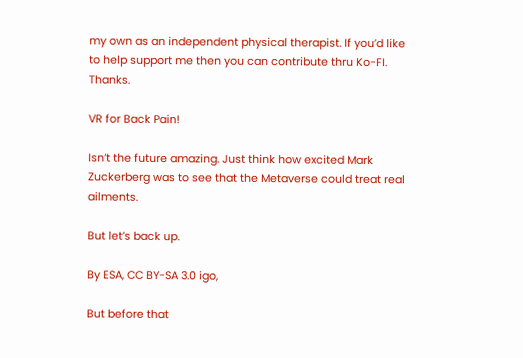my own as an independent physical therapist. If you’d like to help support me then you can contribute thru Ko-FI. Thanks.

VR for Back Pain!

Isn’t the future amazing. Just think how excited Mark Zuckerberg was to see that the Metaverse could treat real ailments.

But let’s back up.

By ESA, CC BY-SA 3.0 igo,

But before that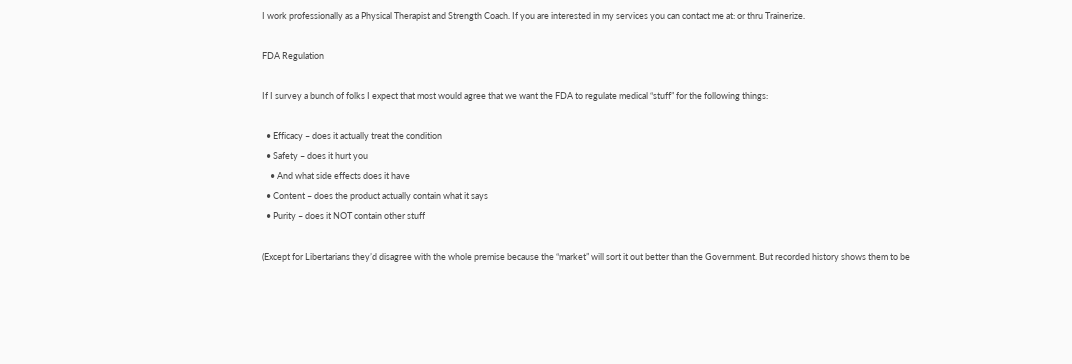I work professionally as a Physical Therapist and Strength Coach. If you are interested in my services you can contact me at: or thru Trainerize.

FDA Regulation

If I survey a bunch of folks I expect that most would agree that we want the FDA to regulate medical “stuff” for the following things:

  • Efficacy – does it actually treat the condition
  • Safety – does it hurt you
    • And what side effects does it have
  • Content – does the product actually contain what it says
  • Purity – does it NOT contain other stuff

(Except for Libertarians they’d disagree with the whole premise because the “market” will sort it out better than the Government. But recorded history shows them to be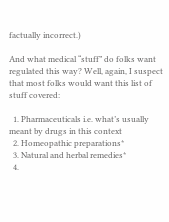factually incorrect.)

And what medical “stuff” do folks want regulated this way? Well, again, I suspect that most folks would want this list of stuff covered:

  1. Pharmaceuticals i.e. what’s usually meant by drugs in this context
  2. Homeopathic preparations*
  3. Natural and herbal remedies*
  4.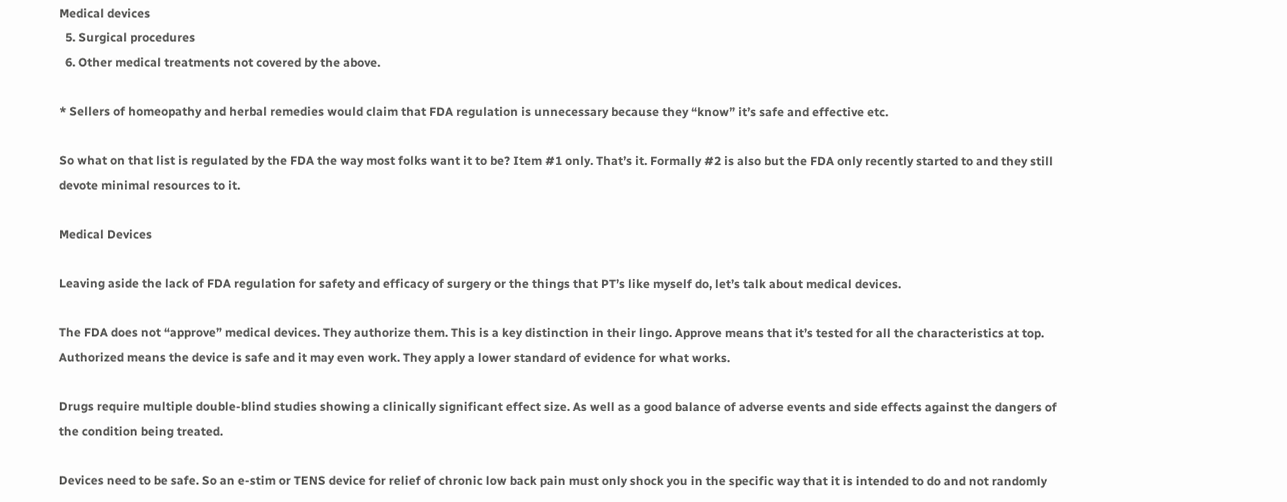Medical devices
  5. Surgical procedures
  6. Other medical treatments not covered by the above.

* Sellers of homeopathy and herbal remedies would claim that FDA regulation is unnecessary because they “know” it’s safe and effective etc.

So what on that list is regulated by the FDA the way most folks want it to be? Item #1 only. That’s it. Formally #2 is also but the FDA only recently started to and they still devote minimal resources to it.

Medical Devices

Leaving aside the lack of FDA regulation for safety and efficacy of surgery or the things that PT’s like myself do, let’s talk about medical devices.

The FDA does not “approve” medical devices. They authorize them. This is a key distinction in their lingo. Approve means that it’s tested for all the characteristics at top. Authorized means the device is safe and it may even work. They apply a lower standard of evidence for what works.

Drugs require multiple double-blind studies showing a clinically significant effect size. As well as a good balance of adverse events and side effects against the dangers of the condition being treated.

Devices need to be safe. So an e-stim or TENS device for relief of chronic low back pain must only shock you in the specific way that it is intended to do and not randomly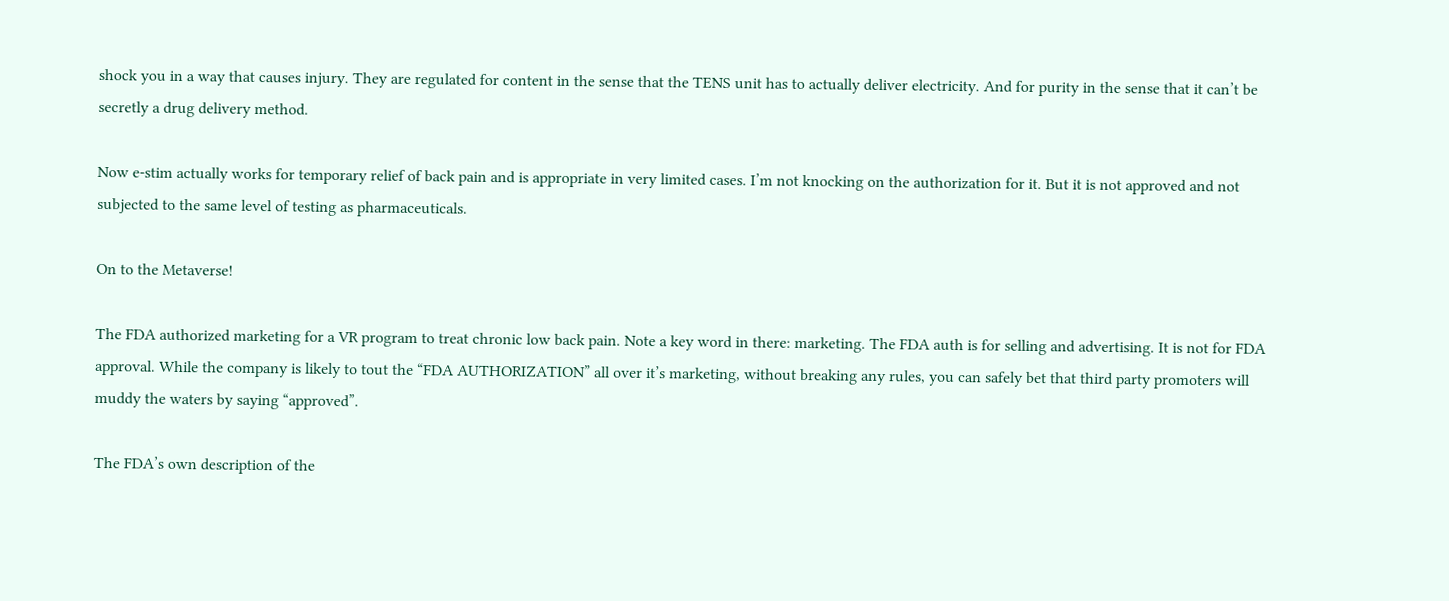shock you in a way that causes injury. They are regulated for content in the sense that the TENS unit has to actually deliver electricity. And for purity in the sense that it can’t be secretly a drug delivery method.

Now e-stim actually works for temporary relief of back pain and is appropriate in very limited cases. I’m not knocking on the authorization for it. But it is not approved and not subjected to the same level of testing as pharmaceuticals.

On to the Metaverse!

The FDA authorized marketing for a VR program to treat chronic low back pain. Note a key word in there: marketing. The FDA auth is for selling and advertising. It is not for FDA approval. While the company is likely to tout the “FDA AUTHORIZATION” all over it’s marketing, without breaking any rules, you can safely bet that third party promoters will muddy the waters by saying “approved”.

The FDA’s own description of the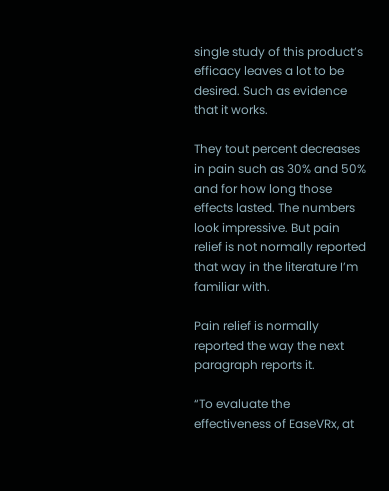single study of this product’s efficacy leaves a lot to be desired. Such as evidence that it works.

They tout percent decreases in pain such as 30% and 50% and for how long those effects lasted. The numbers look impressive. But pain relief is not normally reported that way in the literature I’m familiar with.

Pain relief is normally reported the way the next paragraph reports it.

“To evaluate the effectiveness of EaseVRx, at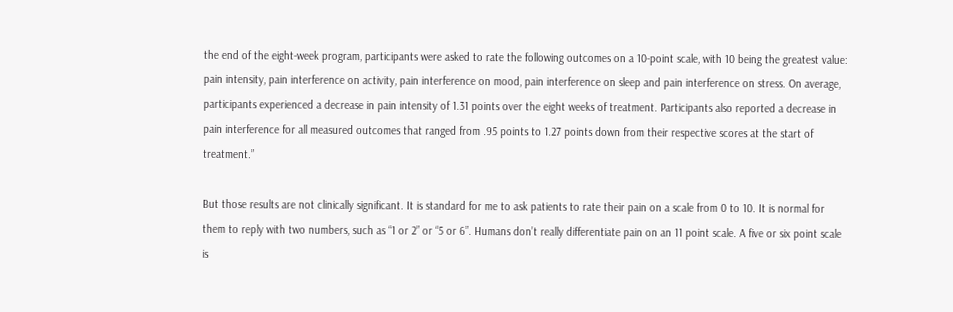the end of the eight-week program, participants were asked to rate the following outcomes on a 10-point scale, with 10 being the greatest value: pain intensity, pain interference on activity, pain interference on mood, pain interference on sleep and pain interference on stress. On average, participants experienced a decrease in pain intensity of 1.31 points over the eight weeks of treatment. Participants also reported a decrease in pain interference for all measured outcomes that ranged from .95 points to 1.27 points down from their respective scores at the start of treatment.”

But those results are not clinically significant. It is standard for me to ask patients to rate their pain on a scale from 0 to 10. It is normal for them to reply with two numbers, such as “1 or 2” or “5 or 6”. Humans don’t really differentiate pain on an 11 point scale. A five or six point scale is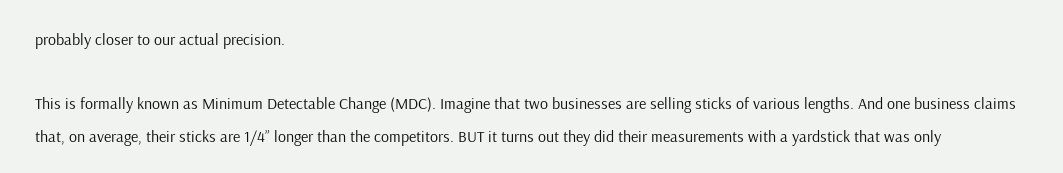probably closer to our actual precision.

This is formally known as Minimum Detectable Change (MDC). Imagine that two businesses are selling sticks of various lengths. And one business claims that, on average, their sticks are 1/4” longer than the competitors. BUT it turns out they did their measurements with a yardstick that was only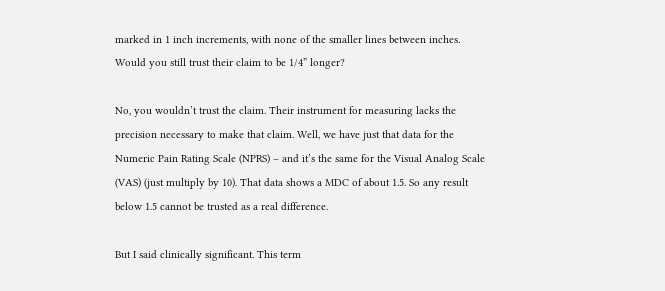marked in 1 inch increments, with none of the smaller lines between inches. Would you still trust their claim to be 1/4” longer?

No, you wouldn’t trust the claim. Their instrument for measuring lacks the precision necessary to make that claim. Well, we have just that data for the Numeric Pain Rating Scale (NPRS) – and it’s the same for the Visual Analog Scale (VAS) (just multiply by 10). That data shows a MDC of about 1.5. So any result below 1.5 cannot be trusted as a real difference.

But I said clinically significant. This term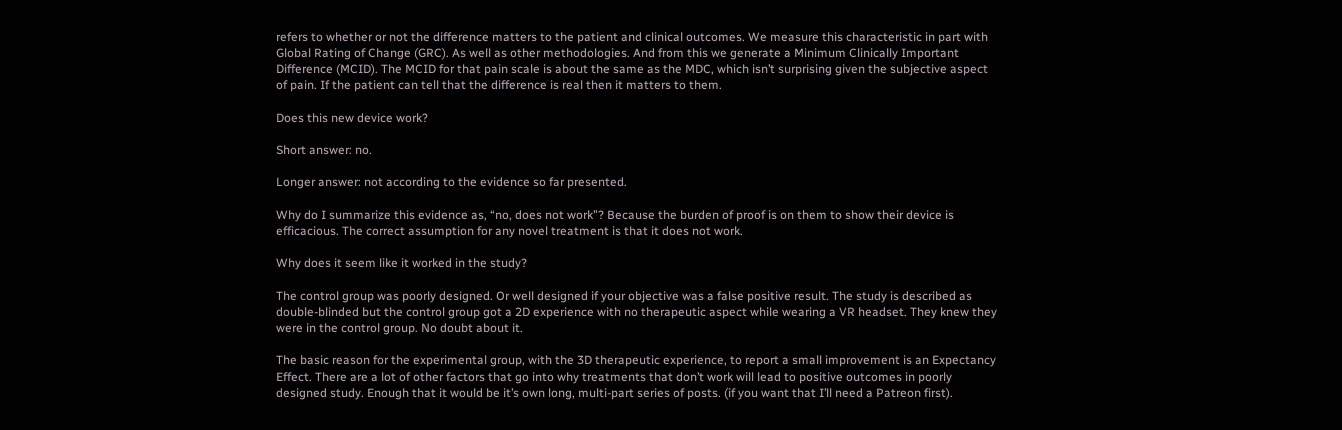refers to whether or not the difference matters to the patient and clinical outcomes. We measure this characteristic in part with Global Rating of Change (GRC). As well as other methodologies. And from this we generate a Minimum Clinically Important Difference (MCID). The MCID for that pain scale is about the same as the MDC, which isn’t surprising given the subjective aspect of pain. If the patient can tell that the difference is real then it matters to them.

Does this new device work?

Short answer: no.

Longer answer: not according to the evidence so far presented.

Why do I summarize this evidence as, “no, does not work”? Because the burden of proof is on them to show their device is efficacious. The correct assumption for any novel treatment is that it does not work.

Why does it seem like it worked in the study?

The control group was poorly designed. Or well designed if your objective was a false positive result. The study is described as double-blinded but the control group got a 2D experience with no therapeutic aspect while wearing a VR headset. They knew they were in the control group. No doubt about it.

The basic reason for the experimental group, with the 3D therapeutic experience, to report a small improvement is an Expectancy Effect. There are a lot of other factors that go into why treatments that don’t work will lead to positive outcomes in poorly designed study. Enough that it would be it’s own long, multi-part series of posts. (if you want that I’ll need a Patreon first).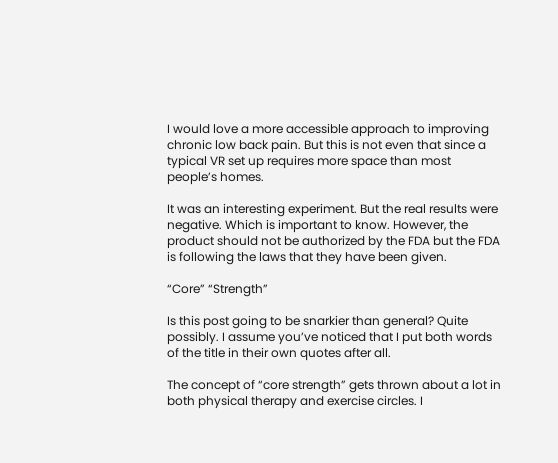I would love a more accessible approach to improving chronic low back pain. But this is not even that since a typical VR set up requires more space than most people’s homes.

It was an interesting experiment. But the real results were negative. Which is important to know. However, the product should not be authorized by the FDA but the FDA is following the laws that they have been given.

“Core” “Strength”

Is this post going to be snarkier than general? Quite possibly. I assume you’ve noticed that I put both words of the title in their own quotes after all.

The concept of “core strength” gets thrown about a lot in both physical therapy and exercise circles. I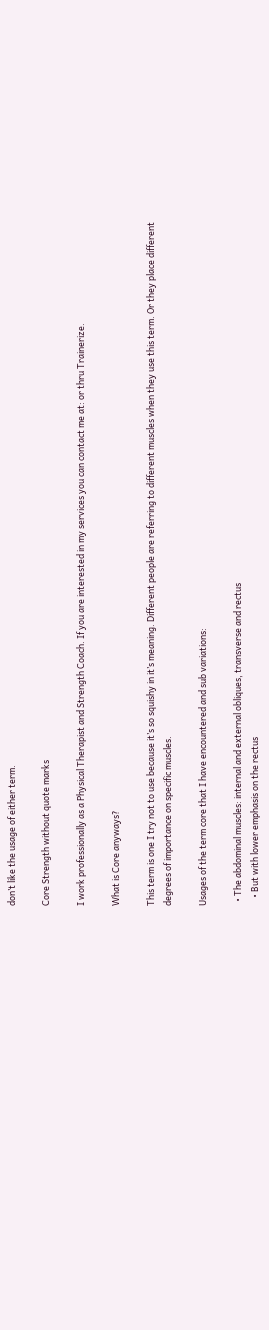don’t like the usage of either term.

Core Strength without quote marks

I work professionally as a Physical Therapist and Strength Coach. If you are interested in my services you can contact me at: or thru Trainerize.

What is Core anyways?

This term is one I try not to use because it’s so squishy in it’s meaning. Different people are referring to different muscles when they use this term. Or they place different degrees of importance on specific muscles.

Usages of the term core that I have encountered and sub variations:

  • The abdominal muscles: internal and external obliques, transverse and rectus
    • But with lower emphasis on the rectus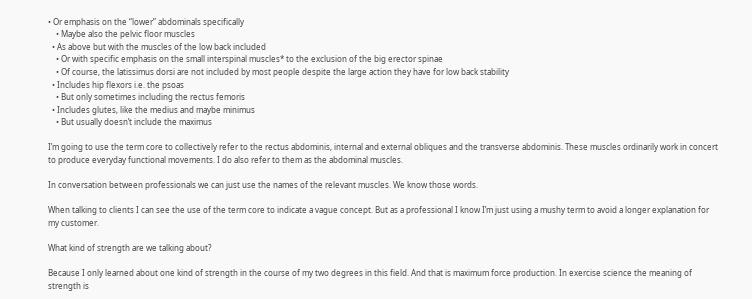• Or emphasis on the “lower” abdominals specifically
    • Maybe also the pelvic floor muscles
  • As above but with the muscles of the low back included
    • Or with specific emphasis on the small interspinal muscles* to the exclusion of the big erector spinae
    • Of course, the latissimus dorsi are not included by most people despite the large action they have for low back stability
  • Includes hip flexors i.e. the psoas
    • But only sometimes including the rectus femoris
  • Includes glutes, like the medius and maybe minimus
    • But usually doesn’t include the maximus

I’m going to use the term core to collectively refer to the rectus abdominis, internal and external obliques and the transverse abdominis. These muscles ordinarily work in concert to produce everyday functional movements. I do also refer to them as the abdominal muscles.

In conversation between professionals we can just use the names of the relevant muscles. We know those words.

When talking to clients I can see the use of the term core to indicate a vague concept. But as a professional I know I’m just using a mushy term to avoid a longer explanation for my customer.

What kind of strength are we talking about?

Because I only learned about one kind of strength in the course of my two degrees in this field. And that is maximum force production. In exercise science the meaning of strength is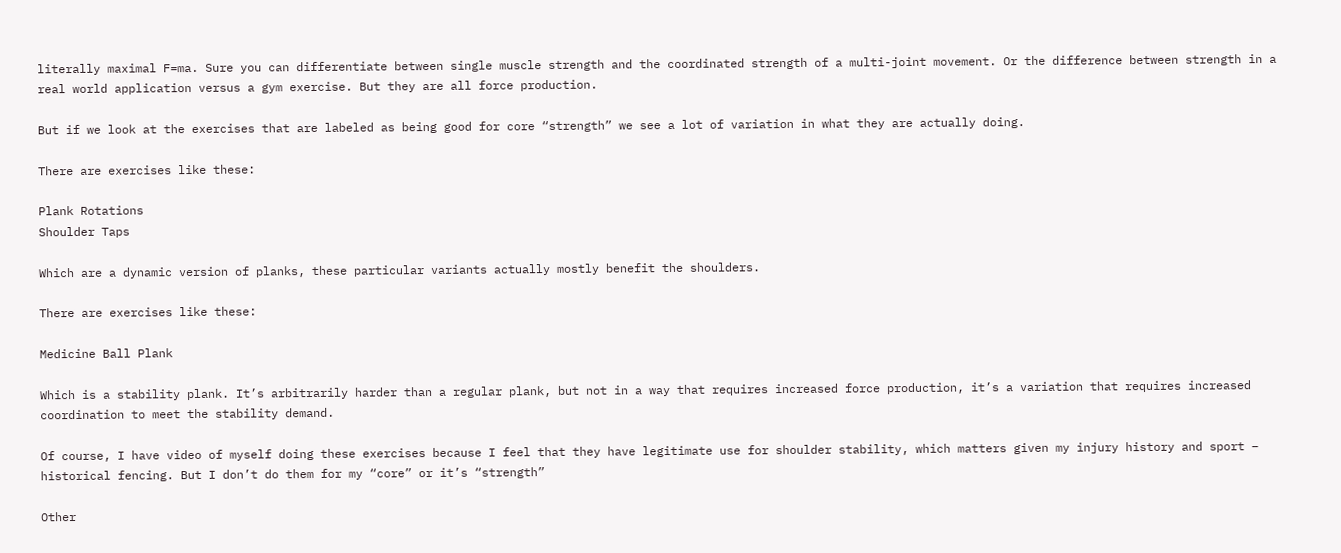literally maximal F=ma. Sure you can differentiate between single muscle strength and the coordinated strength of a multi-joint movement. Or the difference between strength in a real world application versus a gym exercise. But they are all force production.

But if we look at the exercises that are labeled as being good for core “strength” we see a lot of variation in what they are actually doing.

There are exercises like these:

Plank Rotations
Shoulder Taps

Which are a dynamic version of planks, these particular variants actually mostly benefit the shoulders.

There are exercises like these:

Medicine Ball Plank

Which is a stability plank. It’s arbitrarily harder than a regular plank, but not in a way that requires increased force production, it’s a variation that requires increased coordination to meet the stability demand.

Of course, I have video of myself doing these exercises because I feel that they have legitimate use for shoulder stability, which matters given my injury history and sport – historical fencing. But I don’t do them for my “core” or it’s “strength”

Other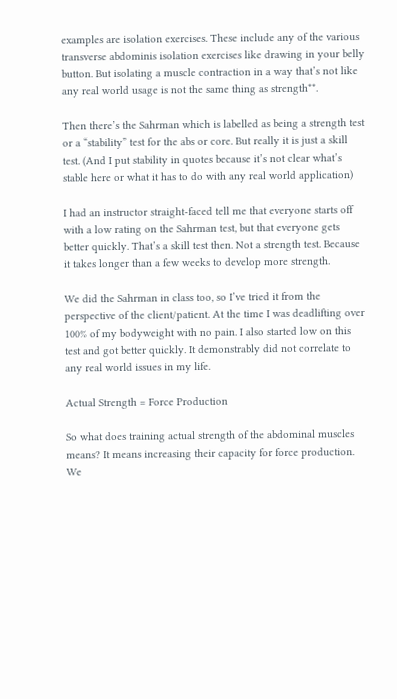examples are isolation exercises. These include any of the various transverse abdominis isolation exercises like drawing in your belly button. But isolating a muscle contraction in a way that’s not like any real world usage is not the same thing as strength**.

Then there’s the Sahrman which is labelled as being a strength test or a “stability” test for the abs or core. But really it is just a skill test. (And I put stability in quotes because it’s not clear what’s stable here or what it has to do with any real world application)

I had an instructor straight-faced tell me that everyone starts off with a low rating on the Sahrman test, but that everyone gets better quickly. That’s a skill test then. Not a strength test. Because it takes longer than a few weeks to develop more strength.

We did the Sahrman in class too, so I’ve tried it from the perspective of the client/patient. At the time I was deadlifting over 100% of my bodyweight with no pain. I also started low on this test and got better quickly. It demonstrably did not correlate to any real world issues in my life.

Actual Strength = Force Production

So what does training actual strength of the abdominal muscles means? It means increasing their capacity for force production. We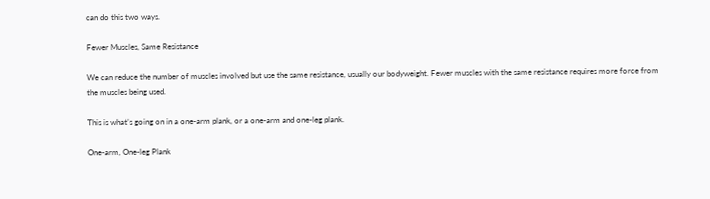can do this two ways.

Fewer Muscles, Same Resistance

We can reduce the number of muscles involved but use the same resistance, usually our bodyweight. Fewer muscles with the same resistance requires more force from the muscles being used.

This is what’s going on in a one-arm plank, or a one-arm and one-leg plank.

One-arm, One-leg Plank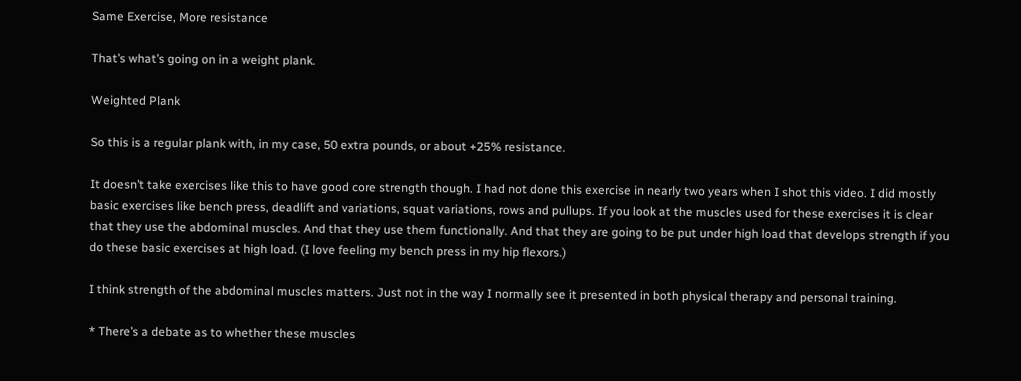Same Exercise, More resistance

That’s what’s going on in a weight plank.

Weighted Plank

So this is a regular plank with, in my case, 50 extra pounds, or about +25% resistance.

It doesn’t take exercises like this to have good core strength though. I had not done this exercise in nearly two years when I shot this video. I did mostly basic exercises like bench press, deadlift and variations, squat variations, rows and pullups. If you look at the muscles used for these exercises it is clear that they use the abdominal muscles. And that they use them functionally. And that they are going to be put under high load that develops strength if you do these basic exercises at high load. (I love feeling my bench press in my hip flexors.)

I think strength of the abdominal muscles matters. Just not in the way I normally see it presented in both physical therapy and personal training.

* There’s a debate as to whether these muscles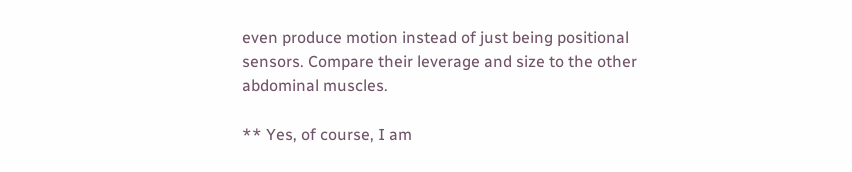even produce motion instead of just being positional sensors. Compare their leverage and size to the other abdominal muscles.

** Yes, of course, I am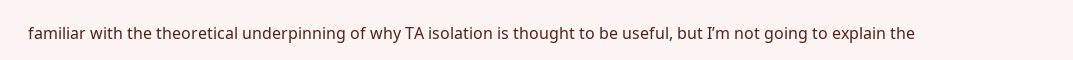familiar with the theoretical underpinning of why TA isolation is thought to be useful, but I’m not going to explain the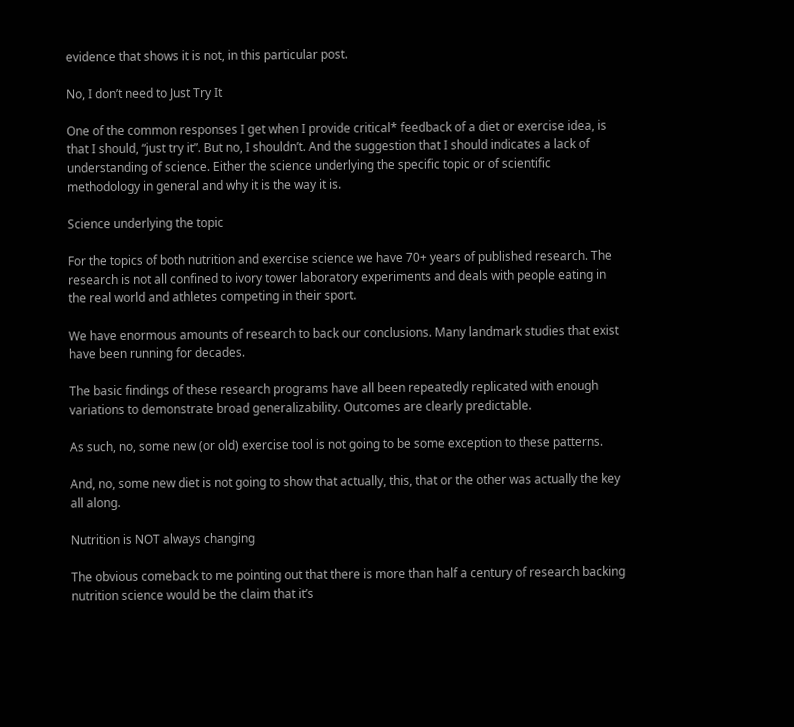evidence that shows it is not, in this particular post.

No, I don’t need to Just Try It

One of the common responses I get when I provide critical* feedback of a diet or exercise idea, is that I should, “just try it”. But no, I shouldn’t. And the suggestion that I should indicates a lack of understanding of science. Either the science underlying the specific topic or of scientific methodology in general and why it is the way it is.

Science underlying the topic

For the topics of both nutrition and exercise science we have 70+ years of published research. The research is not all confined to ivory tower laboratory experiments and deals with people eating in the real world and athletes competing in their sport.

We have enormous amounts of research to back our conclusions. Many landmark studies that exist have been running for decades.

The basic findings of these research programs have all been repeatedly replicated with enough variations to demonstrate broad generalizability. Outcomes are clearly predictable.

As such, no, some new (or old) exercise tool is not going to be some exception to these patterns.

And, no, some new diet is not going to show that actually, this, that or the other was actually the key all along.

Nutrition is NOT always changing

The obvious comeback to me pointing out that there is more than half a century of research backing nutrition science would be the claim that it’s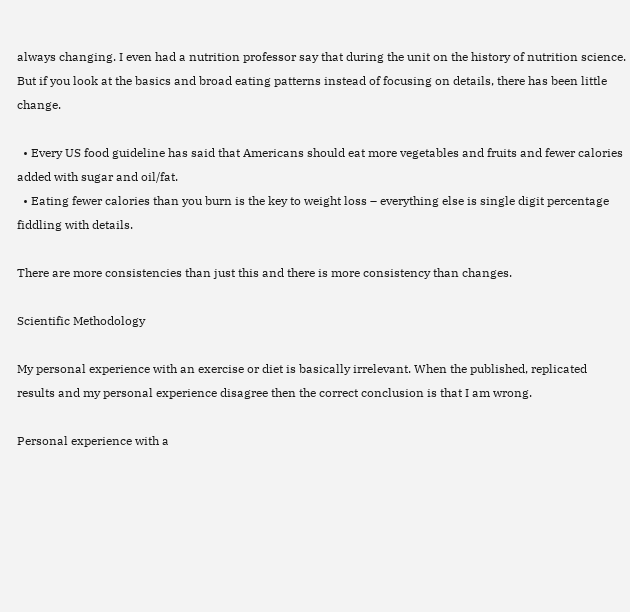always changing. I even had a nutrition professor say that during the unit on the history of nutrition science. But if you look at the basics and broad eating patterns instead of focusing on details, there has been little change.

  • Every US food guideline has said that Americans should eat more vegetables and fruits and fewer calories added with sugar and oil/fat.
  • Eating fewer calories than you burn is the key to weight loss – everything else is single digit percentage fiddling with details.

There are more consistencies than just this and there is more consistency than changes.

Scientific Methodology

My personal experience with an exercise or diet is basically irrelevant. When the published, replicated results and my personal experience disagree then the correct conclusion is that I am wrong.

Personal experience with a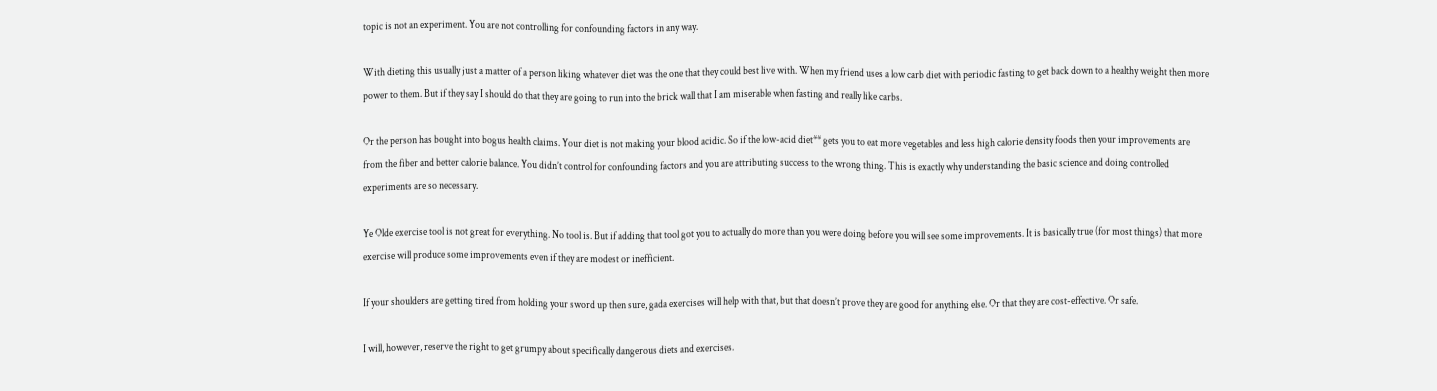topic is not an experiment. You are not controlling for confounding factors in any way.

With dieting this usually just a matter of a person liking whatever diet was the one that they could best live with. When my friend uses a low carb diet with periodic fasting to get back down to a healthy weight then more power to them. But if they say I should do that they are going to run into the brick wall that I am miserable when fasting and really like carbs.

Or the person has bought into bogus health claims. Your diet is not making your blood acidic. So if the low-acid diet** gets you to eat more vegetables and less high calorie density foods then your improvements are from the fiber and better calorie balance. You didn’t control for confounding factors and you are attributing success to the wrong thing. This is exactly why understanding the basic science and doing controlled experiments are so necessary.

Ye Olde exercise tool is not great for everything. No tool is. But if adding that tool got you to actually do more than you were doing before you will see some improvements. It is basically true (for most things) that more exercise will produce some improvements even if they are modest or inefficient.

If your shoulders are getting tired from holding your sword up then sure, gada exercises will help with that, but that doesn’t prove they are good for anything else. Or that they are cost-effective. Or safe.

I will, however, reserve the right to get grumpy about specifically dangerous diets and exercises.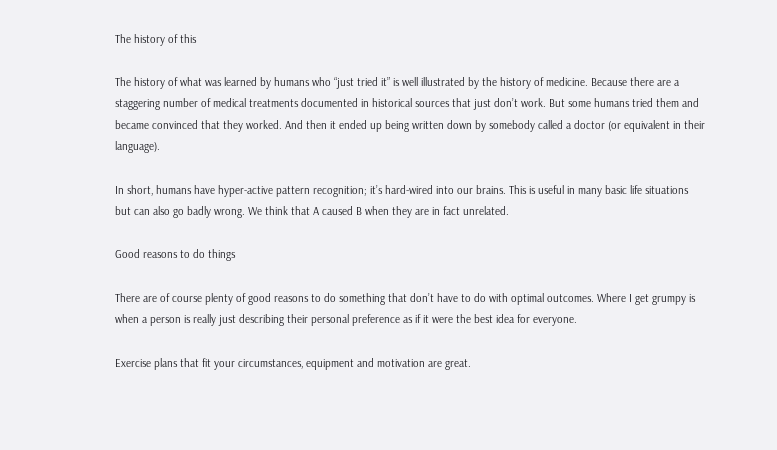The history of this

The history of what was learned by humans who “just tried it” is well illustrated by the history of medicine. Because there are a staggering number of medical treatments documented in historical sources that just don’t work. But some humans tried them and became convinced that they worked. And then it ended up being written down by somebody called a doctor (or equivalent in their language).

In short, humans have hyper-active pattern recognition; it’s hard-wired into our brains. This is useful in many basic life situations but can also go badly wrong. We think that A caused B when they are in fact unrelated.

Good reasons to do things

There are of course plenty of good reasons to do something that don’t have to do with optimal outcomes. Where I get grumpy is when a person is really just describing their personal preference as if it were the best idea for everyone.

Exercise plans that fit your circumstances, equipment and motivation are great.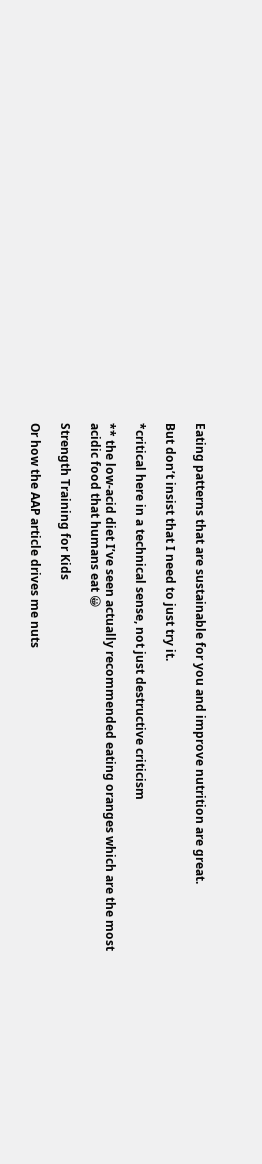Eating patterns that are sustainable for you and improve nutrition are great.

But don’t insist that I need to just try it.

*critical here in a technical sense, not just destructive criticism

** the low-acid diet I’ve seen actually recommended eating oranges which are the most acidic food that humans eat 😀

Strength Training for Kids

Or how the AAP article drives me nuts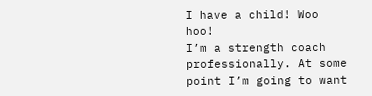I have a child! Woo hoo!
I’m a strength coach professionally. At some point I’m going to want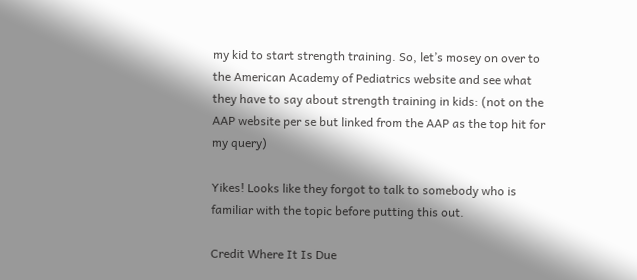my kid to start strength training. So, let’s mosey on over to the American Academy of Pediatrics website and see what they have to say about strength training in kids: (not on the AAP website per se but linked from the AAP as the top hit for my query)

Yikes! Looks like they forgot to talk to somebody who is familiar with the topic before putting this out.

Credit Where It Is Due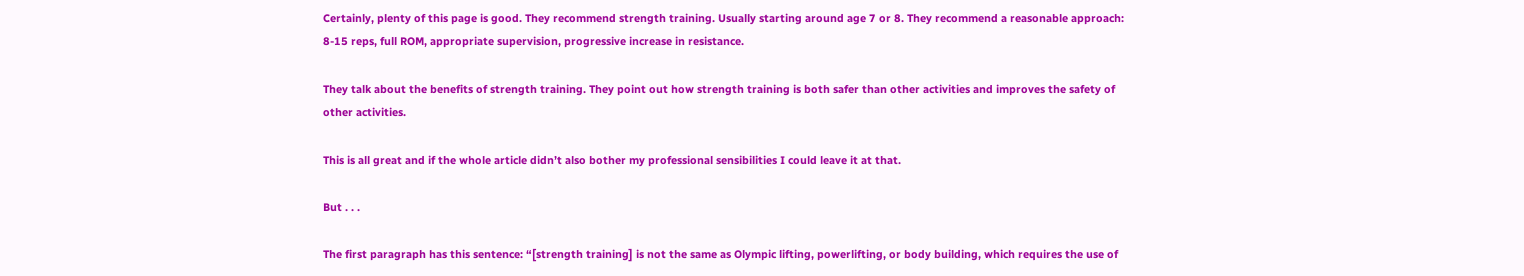Certainly, plenty of this page is good. They recommend strength training. Usually starting around age 7 or 8. They recommend a reasonable approach: 8-15 reps, full ROM, appropriate supervision, progressive increase in resistance.

They talk about the benefits of strength training. They point out how strength training is both safer than other activities and improves the safety of other activities.

This is all great and if the whole article didn’t also bother my professional sensibilities I could leave it at that.

But . . .

The first paragraph has this sentence: “[strength training] is not the same as Olympic lifting, powerlifting, or body building, which requires the use of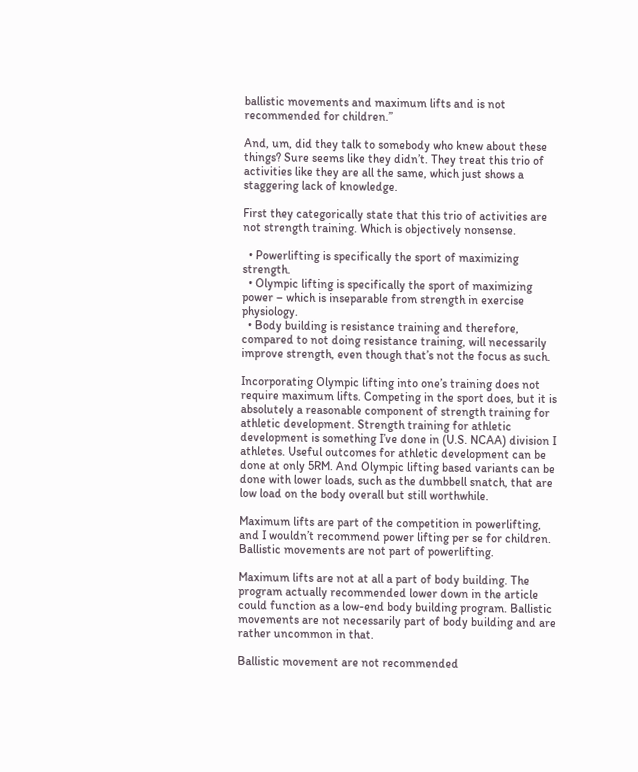ballistic movements and maximum lifts and is not recommended for children.”

And, um, did they talk to somebody who knew about these things? Sure seems like they didn’t. They treat this trio of activities like they are all the same, which just shows a staggering lack of knowledge.

First they categorically state that this trio of activities are not strength training. Which is objectively nonsense.

  • Powerlifting is specifically the sport of maximizing strength.
  • Olympic lifting is specifically the sport of maximizing power – which is inseparable from strength in exercise physiology.
  • Body building is resistance training and therefore, compared to not doing resistance training, will necessarily improve strength, even though that’s not the focus as such.

Incorporating Olympic lifting into one’s training does not require maximum lifts. Competing in the sport does, but it is absolutely a reasonable component of strength training for athletic development. Strength training for athletic development is something I’ve done in (U.S. NCAA) division I athletes. Useful outcomes for athletic development can be done at only 5RM. And Olympic lifting based variants can be done with lower loads, such as the dumbbell snatch, that are low load on the body overall but still worthwhile.

Maximum lifts are part of the competition in powerlifting, and I wouldn’t recommend power lifting per se for children. Ballistic movements are not part of powerlifting.

Maximum lifts are not at all a part of body building. The program actually recommended lower down in the article could function as a low-end body building program. Ballistic movements are not necessarily part of body building and are rather uncommon in that.

Ballistic movement are not recommended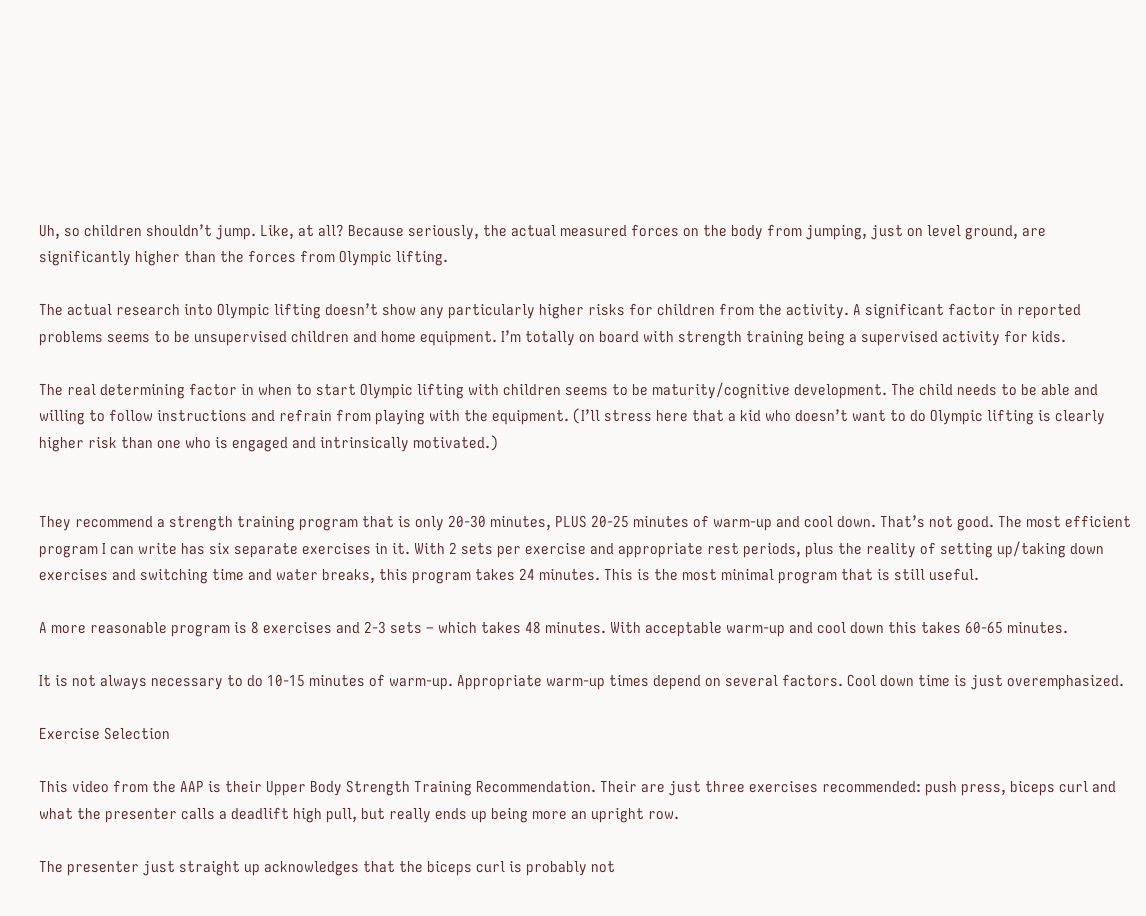Uh, so children shouldn’t jump. Like, at all? Because seriously, the actual measured forces on the body from jumping, just on level ground, are significantly higher than the forces from Olympic lifting.

The actual research into Olympic lifting doesn’t show any particularly higher risks for children from the activity. A significant factor in reported problems seems to be unsupervised children and home equipment. I’m totally on board with strength training being a supervised activity for kids.

The real determining factor in when to start Olympic lifting with children seems to be maturity/cognitive development. The child needs to be able and willing to follow instructions and refrain from playing with the equipment. (I’ll stress here that a kid who doesn’t want to do Olympic lifting is clearly higher risk than one who is engaged and intrinsically motivated.)


They recommend a strength training program that is only 20-30 minutes, PLUS 20-25 minutes of warm-up and cool down. That’s not good. The most efficient program I can write has six separate exercises in it. With 2 sets per exercise and appropriate rest periods, plus the reality of setting up/taking down exercises and switching time and water breaks, this program takes 24 minutes. This is the most minimal program that is still useful.

A more reasonable program is 8 exercises and 2-3 sets – which takes 48 minutes. With acceptable warm-up and cool down this takes 60-65 minutes.

It is not always necessary to do 10-15 minutes of warm-up. Appropriate warm-up times depend on several factors. Cool down time is just overemphasized.

Exercise Selection

This video from the AAP is their Upper Body Strength Training Recommendation. Their are just three exercises recommended: push press, biceps curl and what the presenter calls a deadlift high pull, but really ends up being more an upright row.

The presenter just straight up acknowledges that the biceps curl is probably not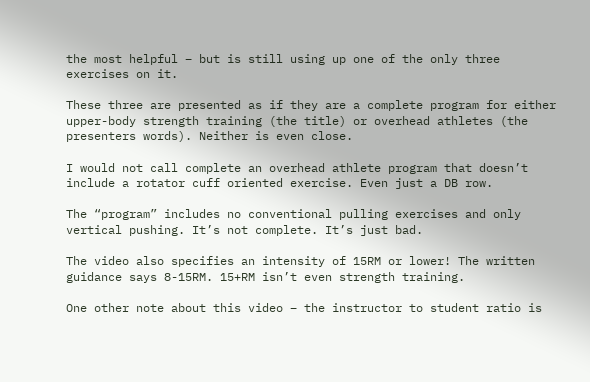the most helpful – but is still using up one of the only three exercises on it.

These three are presented as if they are a complete program for either upper-body strength training (the title) or overhead athletes (the presenters words). Neither is even close.

I would not call complete an overhead athlete program that doesn’t include a rotator cuff oriented exercise. Even just a DB row.

The “program” includes no conventional pulling exercises and only vertical pushing. It’s not complete. It’s just bad.

The video also specifies an intensity of 15RM or lower! The written guidance says 8-15RM. 15+RM isn’t even strength training.

One other note about this video – the instructor to student ratio is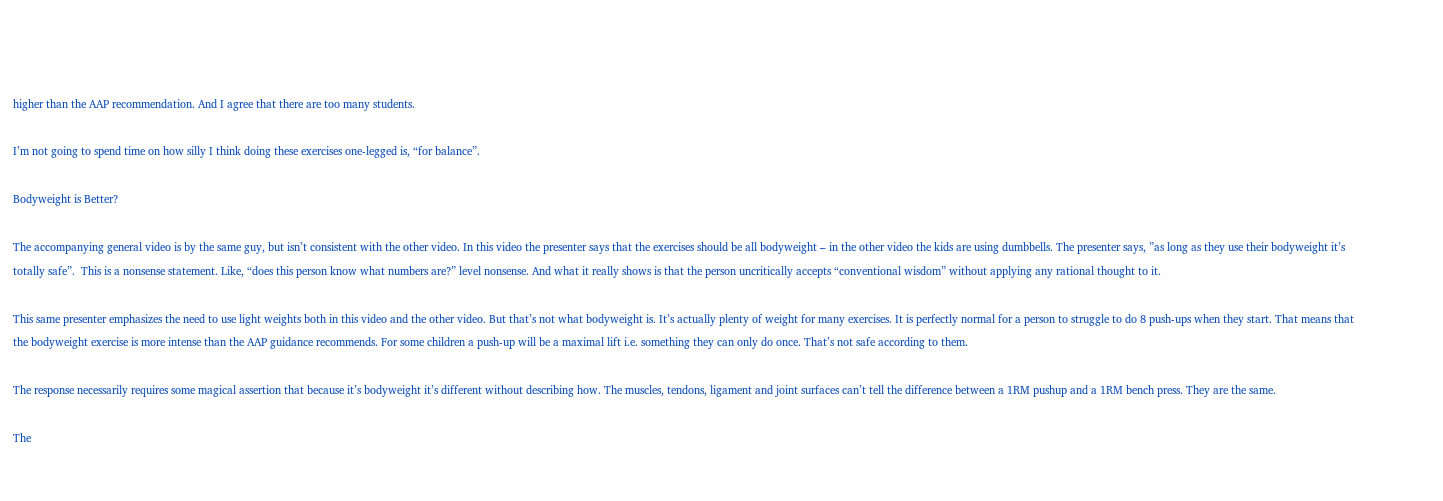higher than the AAP recommendation. And I agree that there are too many students.

I’m not going to spend time on how silly I think doing these exercises one-legged is, “for balance”.

Bodyweight is Better?

The accompanying general video is by the same guy, but isn’t consistent with the other video. In this video the presenter says that the exercises should be all bodyweight – in the other video the kids are using dumbbells. The presenter says, ”as long as they use their bodyweight it’s totally safe”.  This is a nonsense statement. Like, “does this person know what numbers are?” level nonsense. And what it really shows is that the person uncritically accepts “conventional wisdom” without applying any rational thought to it.

This same presenter emphasizes the need to use light weights both in this video and the other video. But that’s not what bodyweight is. It’s actually plenty of weight for many exercises. It is perfectly normal for a person to struggle to do 8 push-ups when they start. That means that the bodyweight exercise is more intense than the AAP guidance recommends. For some children a push-up will be a maximal lift i.e. something they can only do once. That’s not safe according to them.

The response necessarily requires some magical assertion that because it’s bodyweight it’s different without describing how. The muscles, tendons, ligament and joint surfaces can’t tell the difference between a 1RM pushup and a 1RM bench press. They are the same.

The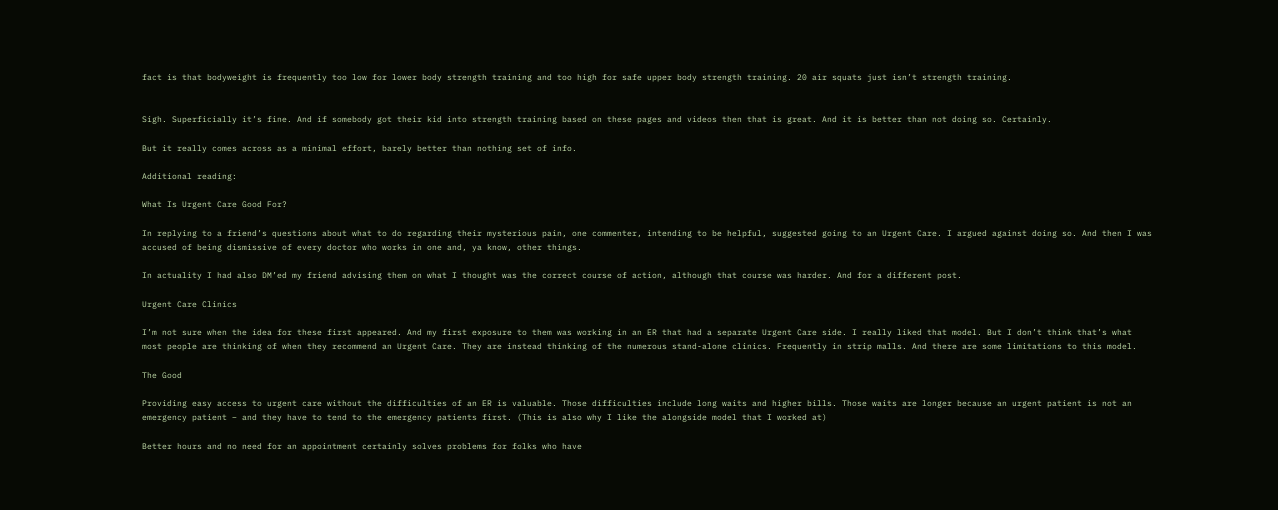fact is that bodyweight is frequently too low for lower body strength training and too high for safe upper body strength training. 20 air squats just isn’t strength training.


Sigh. Superficially it’s fine. And if somebody got their kid into strength training based on these pages and videos then that is great. And it is better than not doing so. Certainly.

But it really comes across as a minimal effort, barely better than nothing set of info.

Additional reading:

What Is Urgent Care Good For?

In replying to a friend’s questions about what to do regarding their mysterious pain, one commenter, intending to be helpful, suggested going to an Urgent Care. I argued against doing so. And then I was accused of being dismissive of every doctor who works in one and, ya know, other things.

In actuality I had also DM’ed my friend advising them on what I thought was the correct course of action, although that course was harder. And for a different post.

Urgent Care Clinics

I’m not sure when the idea for these first appeared. And my first exposure to them was working in an ER that had a separate Urgent Care side. I really liked that model. But I don’t think that’s what most people are thinking of when they recommend an Urgent Care. They are instead thinking of the numerous stand-alone clinics. Frequently in strip malls. And there are some limitations to this model.

The Good

Providing easy access to urgent care without the difficulties of an ER is valuable. Those difficulties include long waits and higher bills. Those waits are longer because an urgent patient is not an emergency patient – and they have to tend to the emergency patients first. (This is also why I like the alongside model that I worked at)

Better hours and no need for an appointment certainly solves problems for folks who have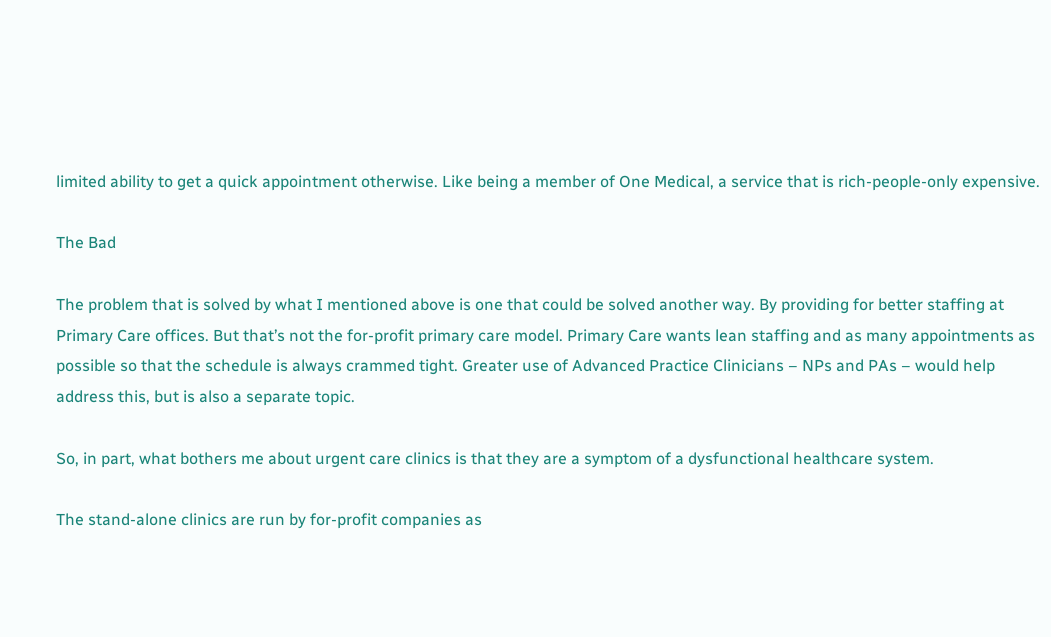limited ability to get a quick appointment otherwise. Like being a member of One Medical, a service that is rich-people-only expensive.

The Bad

The problem that is solved by what I mentioned above is one that could be solved another way. By providing for better staffing at Primary Care offices. But that’s not the for-profit primary care model. Primary Care wants lean staffing and as many appointments as possible so that the schedule is always crammed tight. Greater use of Advanced Practice Clinicians – NPs and PAs – would help address this, but is also a separate topic.

So, in part, what bothers me about urgent care clinics is that they are a symptom of a dysfunctional healthcare system.

The stand-alone clinics are run by for-profit companies as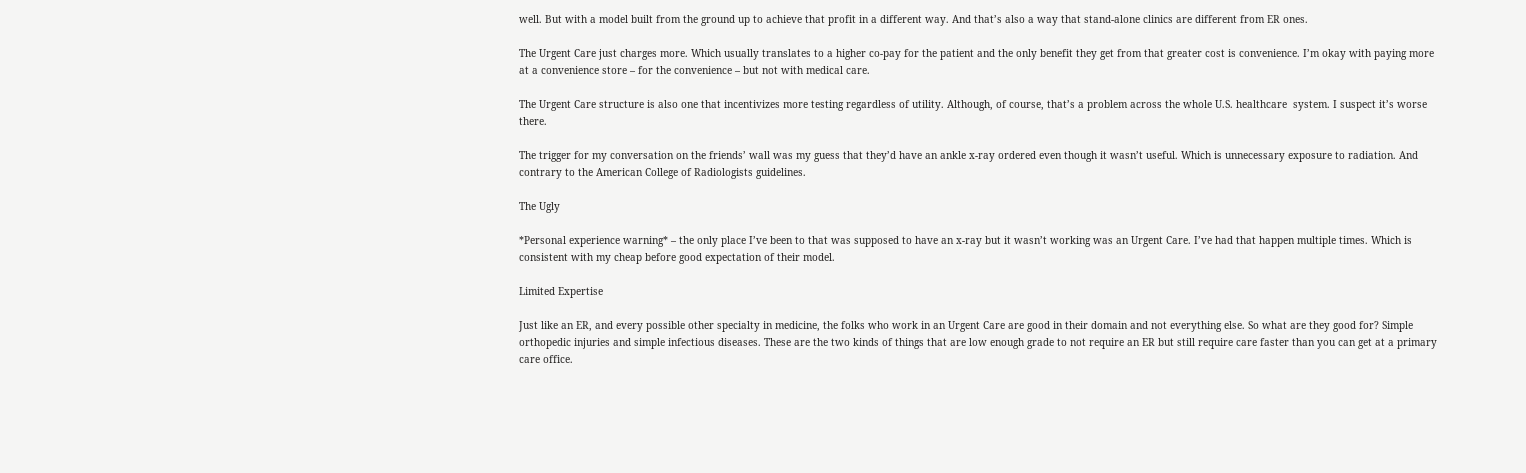well. But with a model built from the ground up to achieve that profit in a different way. And that’s also a way that stand-alone clinics are different from ER ones.

The Urgent Care just charges more. Which usually translates to a higher co-pay for the patient and the only benefit they get from that greater cost is convenience. I’m okay with paying more at a convenience store – for the convenience – but not with medical care.

The Urgent Care structure is also one that incentivizes more testing regardless of utility. Although, of course, that’s a problem across the whole U.S. healthcare  system. I suspect it’s worse there.

The trigger for my conversation on the friends’ wall was my guess that they’d have an ankle x-ray ordered even though it wasn’t useful. Which is unnecessary exposure to radiation. And contrary to the American College of Radiologists guidelines.

The Ugly

*Personal experience warning* – the only place I’ve been to that was supposed to have an x-ray but it wasn’t working was an Urgent Care. I’ve had that happen multiple times. Which is consistent with my cheap before good expectation of their model.

Limited Expertise

Just like an ER, and every possible other specialty in medicine, the folks who work in an Urgent Care are good in their domain and not everything else. So what are they good for? Simple orthopedic injuries and simple infectious diseases. These are the two kinds of things that are low enough grade to not require an ER but still require care faster than you can get at a primary care office.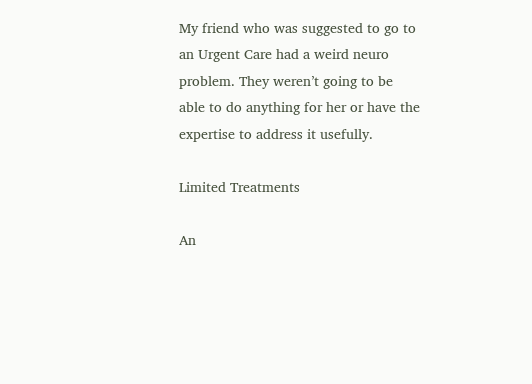My friend who was suggested to go to an Urgent Care had a weird neuro problem. They weren’t going to be able to do anything for her or have the expertise to address it usefully.

Limited Treatments

An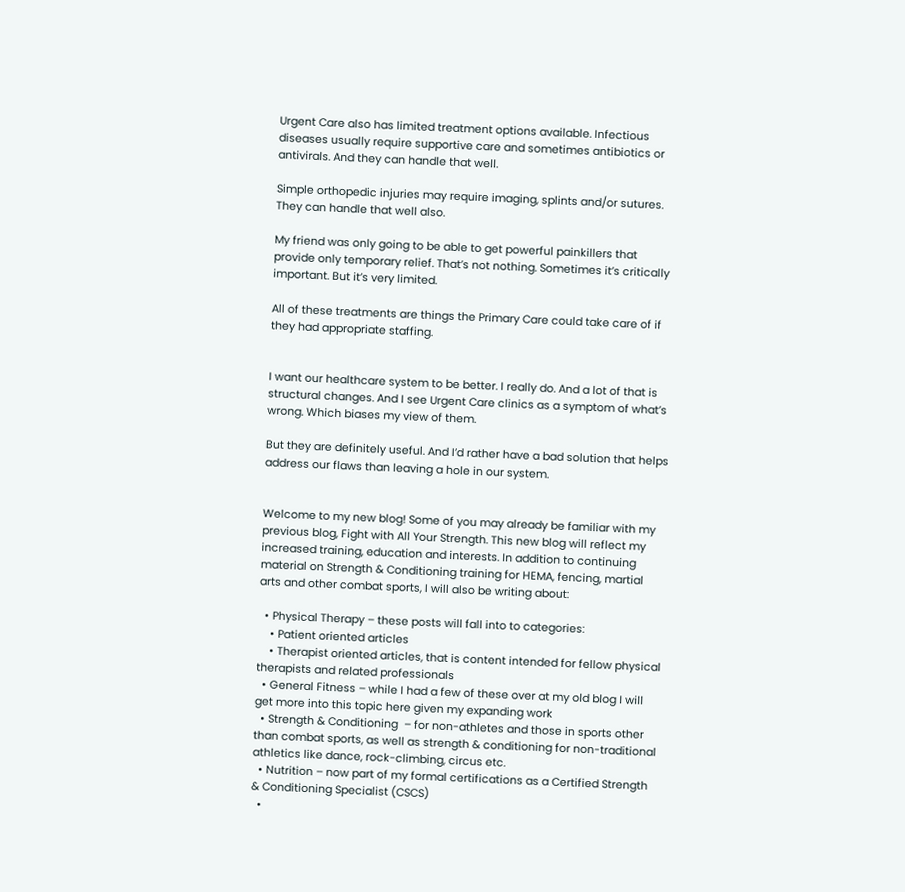Urgent Care also has limited treatment options available. Infectious diseases usually require supportive care and sometimes antibiotics or antivirals. And they can handle that well.

Simple orthopedic injuries may require imaging, splints and/or sutures. They can handle that well also.

My friend was only going to be able to get powerful painkillers that provide only temporary relief. That’s not nothing. Sometimes it’s critically important. But it’s very limited.

All of these treatments are things the Primary Care could take care of if they had appropriate staffing.


I want our healthcare system to be better. I really do. And a lot of that is structural changes. And I see Urgent Care clinics as a symptom of what’s wrong. Which biases my view of them.

But they are definitely useful. And I’d rather have a bad solution that helps address our flaws than leaving a hole in our system.


Welcome to my new blog! Some of you may already be familiar with my previous blog, Fight with All Your Strength. This new blog will reflect my increased training, education and interests. In addition to continuing material on Strength & Conditioning training for HEMA, fencing, martial arts and other combat sports, I will also be writing about:

  • Physical Therapy – these posts will fall into to categories:
    • Patient oriented articles
    • Therapist oriented articles, that is content intended for fellow physical therapists and related professionals
  • General Fitness – while I had a few of these over at my old blog I will get more into this topic here given my expanding work
  • Strength & Conditioning  – for non-athletes and those in sports other than combat sports, as well as strength & conditioning for non-traditional athletics like dance, rock-climbing, circus etc.
  • Nutrition – now part of my formal certifications as a Certified Strength & Conditioning Specialist (CSCS)
  •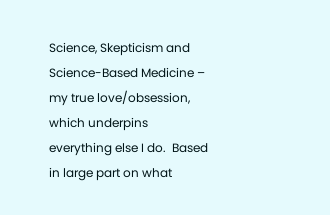Science, Skepticism and Science-Based Medicine – my true love/obsession, which underpins everything else I do.  Based in large part on what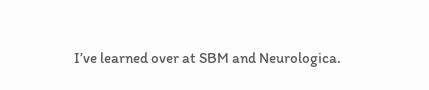I’ve learned over at SBM and Neurologica.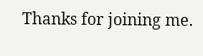Thanks for joining me.